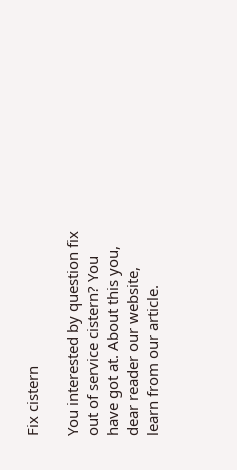Fix cistern

You interested by question fix out of service cistern? You have got at. About this you, dear reader our website, learn from our article.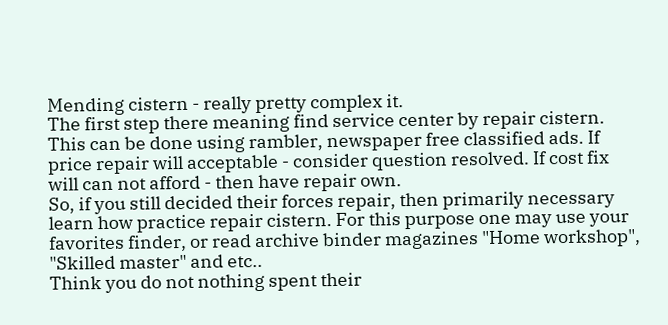Mending cistern - really pretty complex it.
The first step there meaning find service center by repair cistern. This can be done using rambler, newspaper free classified ads. If price repair will acceptable - consider question resolved. If cost fix will can not afford - then have repair own.
So, if you still decided their forces repair, then primarily necessary learn how practice repair cistern. For this purpose one may use your favorites finder, or read archive binder magazines "Home workshop", "Skilled master" and etc..
Think you do not nothing spent their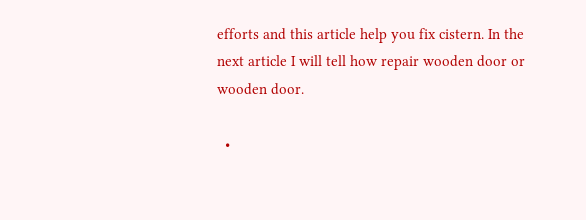efforts and this article help you fix cistern. In the next article I will tell how repair wooden door or wooden door.

  •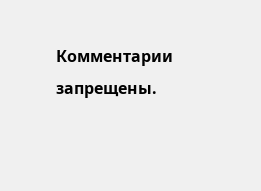Комментарии запрещены.